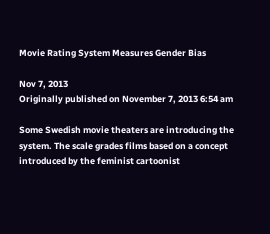Movie Rating System Measures Gender Bias

Nov 7, 2013
Originally published on November 7, 2013 6:54 am

Some Swedish movie theaters are introducing the system. The scale grades films based on a concept introduced by the feminist cartoonist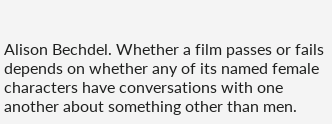Alison Bechdel. Whether a film passes or fails depends on whether any of its named female characters have conversations with one another about something other than men.